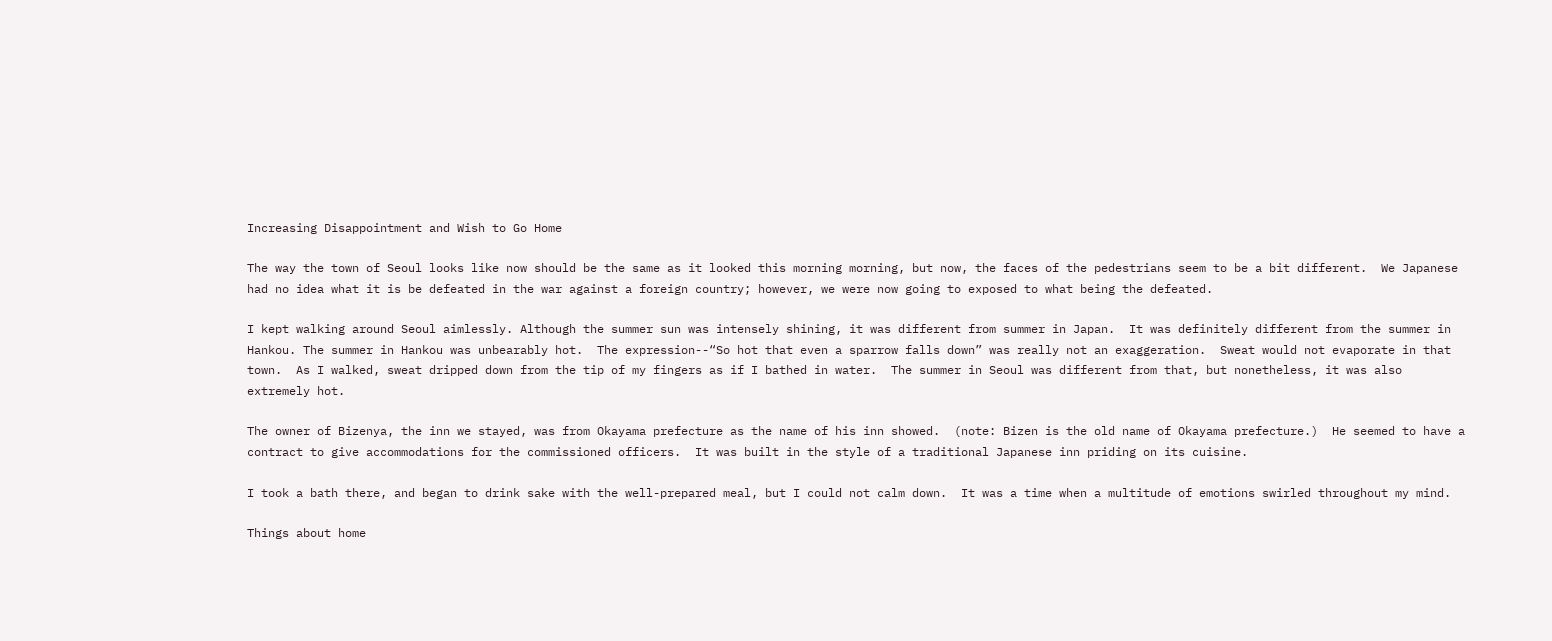Increasing Disappointment and Wish to Go Home

The way the town of Seoul looks like now should be the same as it looked this morning morning, but now, the faces of the pedestrians seem to be a bit different.  We Japanese had no idea what it is be defeated in the war against a foreign country; however, we were now going to exposed to what being the defeated.

I kept walking around Seoul aimlessly. Although the summer sun was intensely shining, it was different from summer in Japan.  It was definitely different from the summer in Hankou. The summer in Hankou was unbearably hot.  The expression--“So hot that even a sparrow falls down” was really not an exaggeration.  Sweat would not evaporate in that town.  As I walked, sweat dripped down from the tip of my fingers as if I bathed in water.  The summer in Seoul was different from that, but nonetheless, it was also extremely hot.

The owner of Bizenya, the inn we stayed, was from Okayama prefecture as the name of his inn showed.  (note: Bizen is the old name of Okayama prefecture.)  He seemed to have a contract to give accommodations for the commissioned officers.  It was built in the style of a traditional Japanese inn priding on its cuisine.

I took a bath there, and began to drink sake with the well-prepared meal, but I could not calm down.  It was a time when a multitude of emotions swirled throughout my mind.

Things about home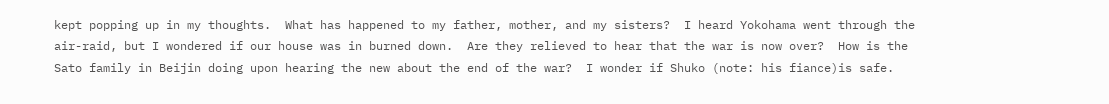kept popping up in my thoughts.  What has happened to my father, mother, and my sisters?  I heard Yokohama went through the air-raid, but I wondered if our house was in burned down.  Are they relieved to hear that the war is now over?  How is the Sato family in Beijin doing upon hearing the new about the end of the war?  I wonder if Shuko (note: his fiance)is safe.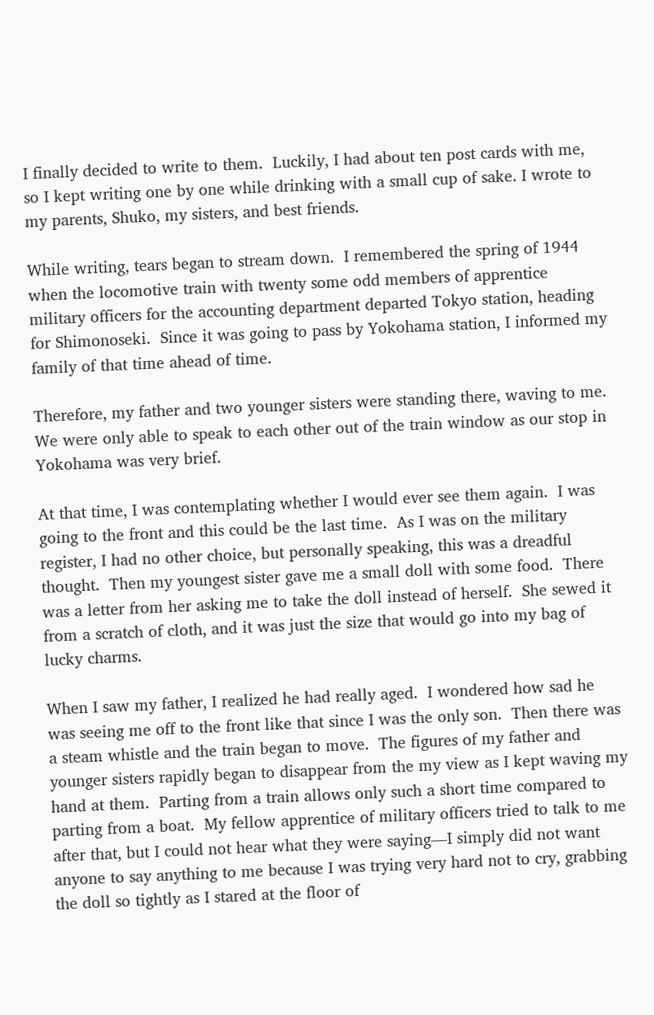I finally decided to write to them.  Luckily, I had about ten post cards with me, so I kept writing one by one while drinking with a small cup of sake. I wrote to my parents, Shuko, my sisters, and best friends.

While writing, tears began to stream down.  I remembered the spring of 1944 when the locomotive train with twenty some odd members of apprentice military officers for the accounting department departed Tokyo station, heading for Shimonoseki.  Since it was going to pass by Yokohama station, I informed my family of that time ahead of time.

Therefore, my father and two younger sisters were standing there, waving to me. We were only able to speak to each other out of the train window as our stop in Yokohama was very brief.

At that time, I was contemplating whether I would ever see them again.  I was going to the front and this could be the last time.  As I was on the military register, I had no other choice, but personally speaking, this was a dreadful thought.  Then my youngest sister gave me a small doll with some food.  There was a letter from her asking me to take the doll instead of herself.  She sewed it from a scratch of cloth, and it was just the size that would go into my bag of lucky charms.

When I saw my father, I realized he had really aged.  I wondered how sad he was seeing me off to the front like that since I was the only son.  Then there was a steam whistle and the train began to move.  The figures of my father and younger sisters rapidly began to disappear from the my view as I kept waving my hand at them.  Parting from a train allows only such a short time compared to parting from a boat.  My fellow apprentice of military officers tried to talk to me after that, but I could not hear what they were saying—I simply did not want anyone to say anything to me because I was trying very hard not to cry, grabbing the doll so tightly as I stared at the floor of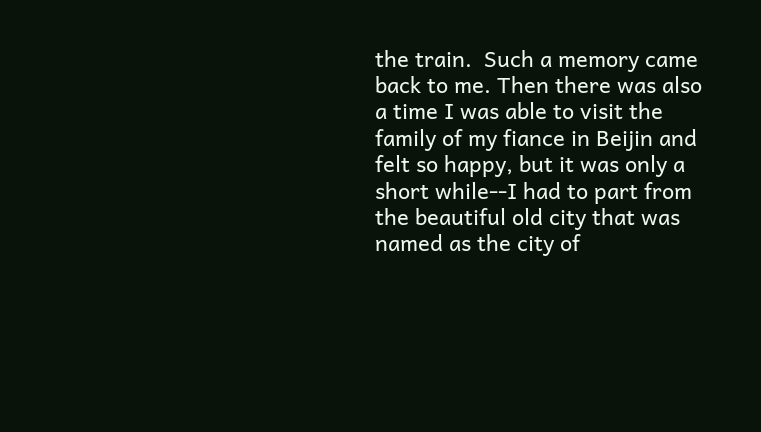the train.  Such a memory came back to me. Then there was also a time I was able to visit the family of my fiance in Beijin and felt so happy, but it was only a short while--I had to part from the beautiful old city that was named as the city of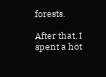forests.

After that, I spent a hot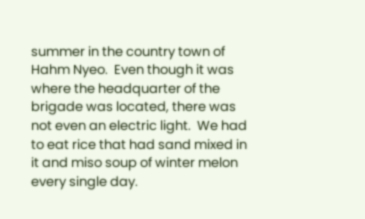summer in the country town of Hahm Nyeo.  Even though it was where the headquarter of the brigade was located, there was not even an electric light.  We had to eat rice that had sand mixed in it and miso soup of winter melon every single day.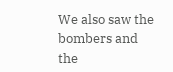We also saw the bombers and the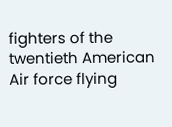fighters of the twentieth American Air force flying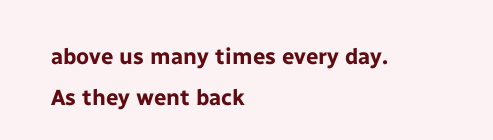above us many times every day.  As they went back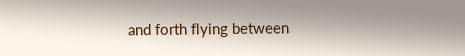and forth flying between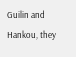Guilin and Hankou, they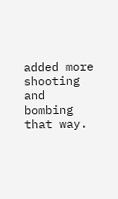added more shooting and bombing that way.